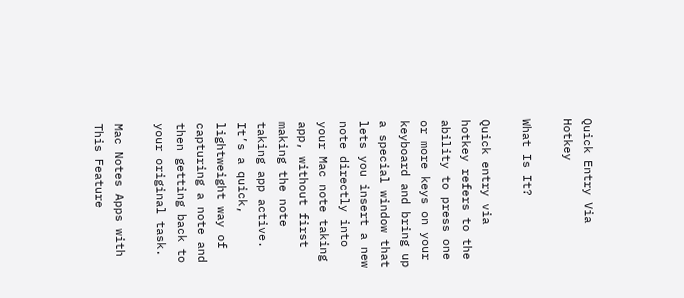Quick Entry Via Hotkey

What Is It?

Quick entry via hotkey refers to the ability to press one or more keys on your keyboard and bring up a special window that lets you insert a new note directly into your Mac note taking app, without first making the note taking app active. It’s a quick, lightweight way of capturing a note and then getting back to your original task.

Mac Notes Apps with This Feature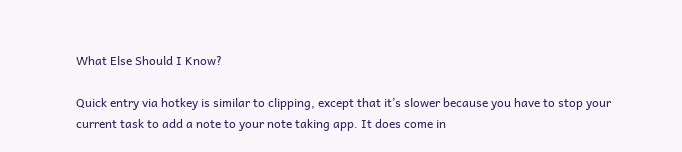What Else Should I Know?

Quick entry via hotkey is similar to clipping, except that it’s slower because you have to stop your current task to add a note to your note taking app. It does come in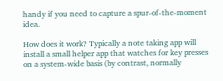handy if you need to capture a spur-of-the-moment idea.

How does it work? Typically a note taking app will install a small helper app that watches for key presses on a system-wide basis (by contrast, normally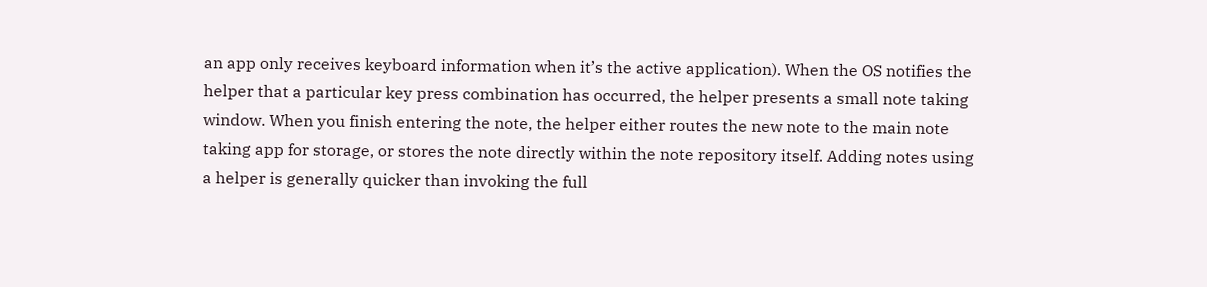an app only receives keyboard information when it’s the active application). When the OS notifies the helper that a particular key press combination has occurred, the helper presents a small note taking window. When you finish entering the note, the helper either routes the new note to the main note taking app for storage, or stores the note directly within the note repository itself. Adding notes using a helper is generally quicker than invoking the full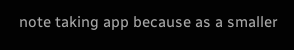note taking app because as a smaller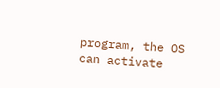program, the OS can activate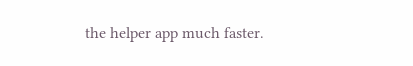the helper app much faster.